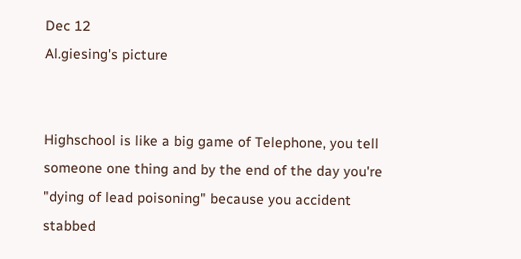Dec 12
Al.giesing's picture


Highschool is like a big game of Telephone, you tell someone one thing and by the end of the day you're "dying of lead poisoning" because you accident stabbed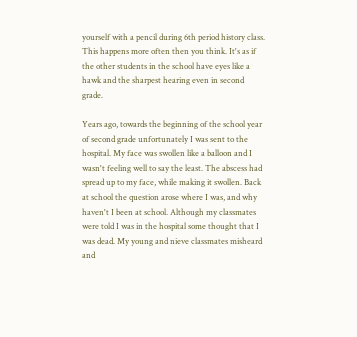yourself with a pencil during 6th period history class. This happens more often then you think. It's as if the other students in the school have eyes like a hawk and the sharpest hearing even in second grade.

Years ago, towards the beginning of the school year of second grade unfortunately I was sent to the hospital. My face was swollen like a balloon and I wasn't feeling well to say the least. The abscess had spread up to my face, while making it swollen. Back at school the question arose where I was, and why haven't I been at school. Although my classmates were told I was in the hospital some thought that I was dead. My young and nieve classmates misheard and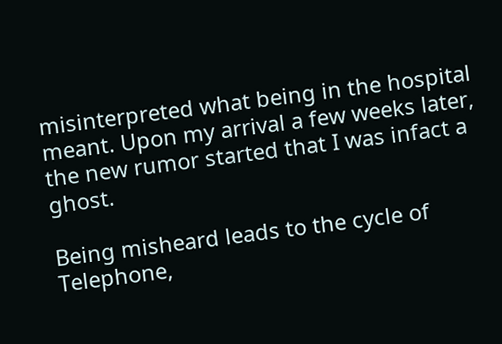misinterpreted what being in the hospital meant. Upon my arrival a few weeks later, the new rumor started that I was infact a ghost.

Being misheard leads to the cycle of Telephone,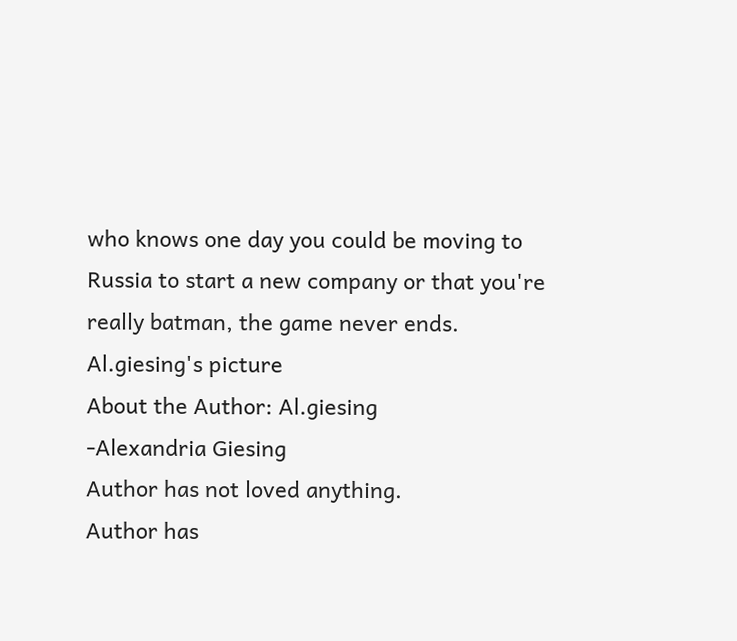who knows one day you could be moving to Russia to start a new company or that you're really batman, the game never ends.
Al.giesing's picture
About the Author: Al.giesing
-Alexandria Giesing
Author has not loved anything.
Author has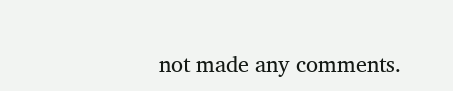not made any comments.